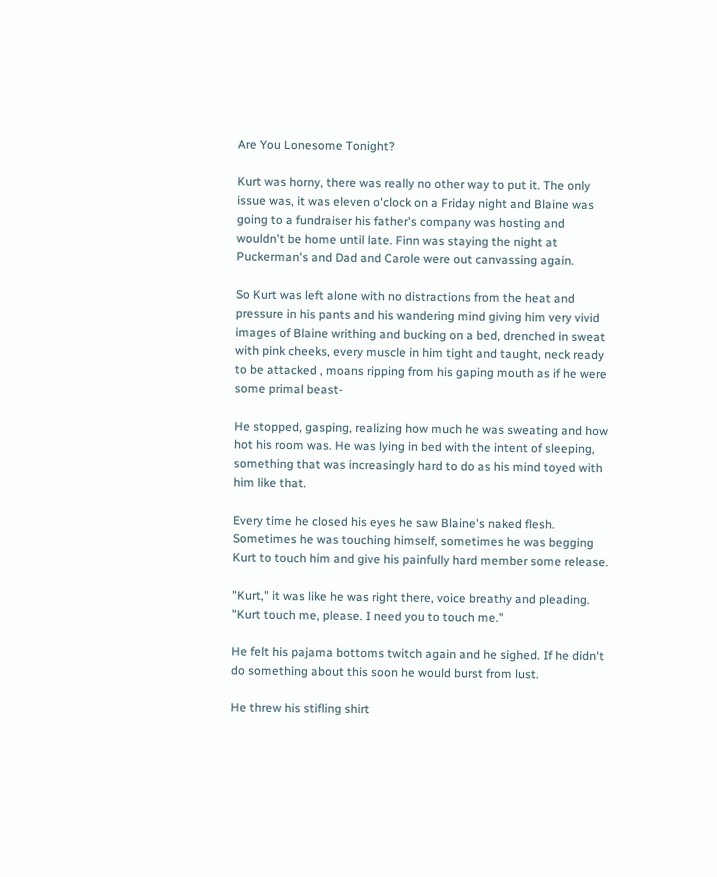Are You Lonesome Tonight?

Kurt was horny, there was really no other way to put it. The only issue was, it was eleven o'clock on a Friday night and Blaine was going to a fundraiser his father's company was hosting and wouldn't be home until late. Finn was staying the night at Puckerman's and Dad and Carole were out canvassing again.

So Kurt was left alone with no distractions from the heat and pressure in his pants and his wandering mind giving him very vivid images of Blaine writhing and bucking on a bed, drenched in sweat with pink cheeks, every muscle in him tight and taught, neck ready to be attacked , moans ripping from his gaping mouth as if he were some primal beast-

He stopped, gasping, realizing how much he was sweating and how hot his room was. He was lying in bed with the intent of sleeping, something that was increasingly hard to do as his mind toyed with him like that.

Every time he closed his eyes he saw Blaine's naked flesh. Sometimes he was touching himself, sometimes he was begging Kurt to touch him and give his painfully hard member some release.

"Kurt," it was like he was right there, voice breathy and pleading. "Kurt touch me, please. I need you to touch me."

He felt his pajama bottoms twitch again and he sighed. If he didn't do something about this soon he would burst from lust.

He threw his stifling shirt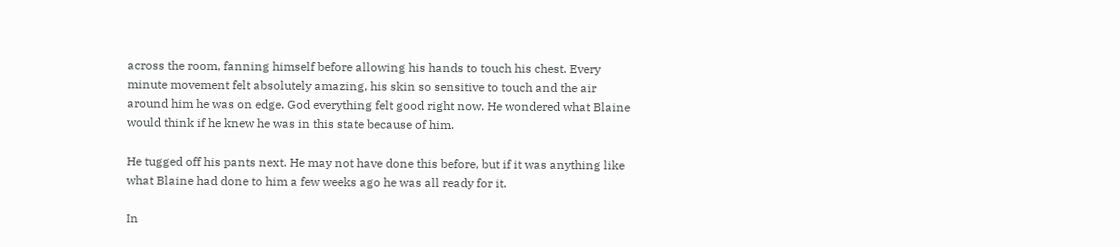across the room, fanning himself before allowing his hands to touch his chest. Every minute movement felt absolutely amazing, his skin so sensitive to touch and the air around him he was on edge. God everything felt good right now. He wondered what Blaine would think if he knew he was in this state because of him.

He tugged off his pants next. He may not have done this before, but if it was anything like what Blaine had done to him a few weeks ago he was all ready for it.

In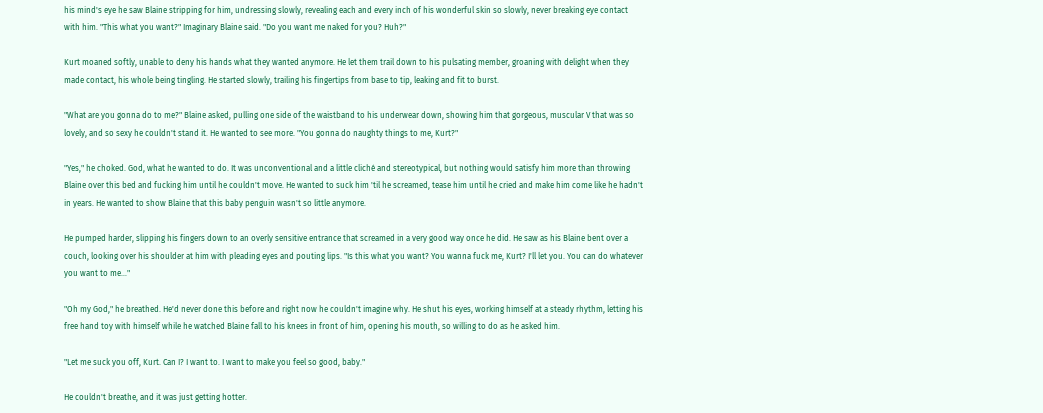his mind's eye he saw Blaine stripping for him, undressing slowly, revealing each and every inch of his wonderful skin so slowly, never breaking eye contact with him. "This what you want?" Imaginary Blaine said. "Do you want me naked for you? Huh?"

Kurt moaned softly, unable to deny his hands what they wanted anymore. He let them trail down to his pulsating member, groaning with delight when they made contact, his whole being tingling. He started slowly, trailing his fingertips from base to tip, leaking and fit to burst.

"What are you gonna do to me?" Blaine asked, pulling one side of the waistband to his underwear down, showing him that gorgeous, muscular V that was so lovely, and so sexy he couldn't stand it. He wanted to see more. "You gonna do naughty things to me, Kurt?"

"Yes," he choked. God, what he wanted to do. It was unconventional and a little cliché and stereotypical, but nothing would satisfy him more than throwing Blaine over this bed and fucking him until he couldn't move. He wanted to suck him 'til he screamed, tease him until he cried and make him come like he hadn't in years. He wanted to show Blaine that this baby penguin wasn't so little anymore.

He pumped harder, slipping his fingers down to an overly sensitive entrance that screamed in a very good way once he did. He saw as his Blaine bent over a couch, looking over his shoulder at him with pleading eyes and pouting lips. "Is this what you want? You wanna fuck me, Kurt? I'll let you. You can do whatever you want to me…"

"Oh my God," he breathed. He'd never done this before and right now he couldn't imagine why. He shut his eyes, working himself at a steady rhythm, letting his free hand toy with himself while he watched Blaine fall to his knees in front of him, opening his mouth, so willing to do as he asked him.

"Let me suck you off, Kurt. Can I? I want to. I want to make you feel so good, baby."

He couldn't breathe, and it was just getting hotter.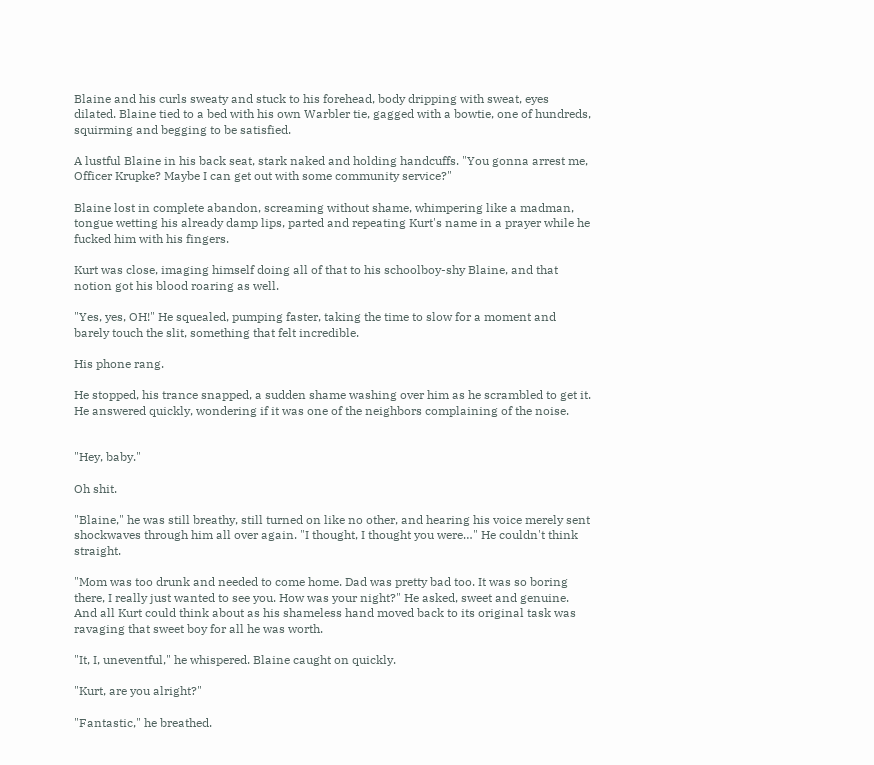Blaine and his curls sweaty and stuck to his forehead, body dripping with sweat, eyes dilated. Blaine tied to a bed with his own Warbler tie, gagged with a bowtie, one of hundreds, squirming and begging to be satisfied.

A lustful Blaine in his back seat, stark naked and holding handcuffs. "You gonna arrest me, Officer Krupke? Maybe I can get out with some community service?"

Blaine lost in complete abandon, screaming without shame, whimpering like a madman, tongue wetting his already damp lips, parted and repeating Kurt's name in a prayer while he fucked him with his fingers.

Kurt was close, imaging himself doing all of that to his schoolboy-shy Blaine, and that notion got his blood roaring as well.

"Yes, yes, OH!" He squealed, pumping faster, taking the time to slow for a moment and barely touch the slit, something that felt incredible.

His phone rang.

He stopped, his trance snapped, a sudden shame washing over him as he scrambled to get it. He answered quickly, wondering if it was one of the neighbors complaining of the noise.


"Hey, baby."

Oh shit.

"Blaine," he was still breathy, still turned on like no other, and hearing his voice merely sent shockwaves through him all over again. "I thought, I thought you were…" He couldn't think straight.

"Mom was too drunk and needed to come home. Dad was pretty bad too. It was so boring there, I really just wanted to see you. How was your night?" He asked, sweet and genuine. And all Kurt could think about as his shameless hand moved back to its original task was ravaging that sweet boy for all he was worth.

"It, I, uneventful," he whispered. Blaine caught on quickly.

"Kurt, are you alright?"

"Fantastic," he breathed.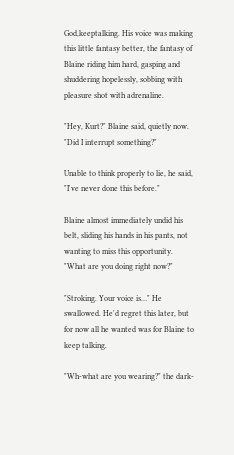God,keeptalking. His voice was making this little fantasy better, the fantasy of Blaine riding him hard, gasping and shuddering hopelessly, sobbing with pleasure shot with adrenaline.

"Hey, Kurt?" Blaine said, quietly now. "Did I interrupt something?"

Unable to think properly to lie, he said, "I've never done this before."

Blaine almost immediately undid his belt, sliding his hands in his pants, not wanting to miss this opportunity. "What are you doing right now?"

"Stroking. Your voice is…" He swallowed. He'd regret this later, but for now all he wanted was for Blaine to keep talking.

"Wh-what are you wearing?" the dark-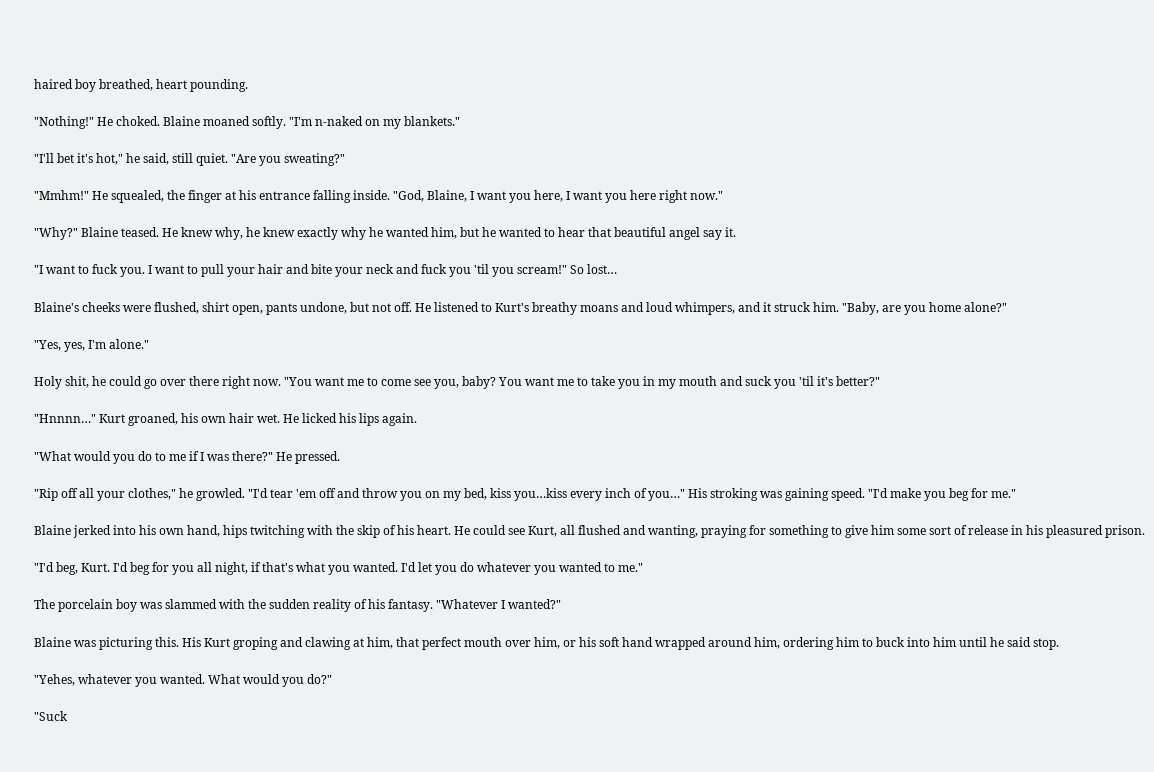haired boy breathed, heart pounding.

"Nothing!" He choked. Blaine moaned softly. "I'm n-naked on my blankets."

"I'll bet it's hot," he said, still quiet. "Are you sweating?"

"Mmhm!" He squealed, the finger at his entrance falling inside. "God, Blaine, I want you here, I want you here right now."

"Why?" Blaine teased. He knew why, he knew exactly why he wanted him, but he wanted to hear that beautiful angel say it.

"I want to fuck you. I want to pull your hair and bite your neck and fuck you 'til you scream!" So lost…

Blaine's cheeks were flushed, shirt open, pants undone, but not off. He listened to Kurt's breathy moans and loud whimpers, and it struck him. "Baby, are you home alone?"

"Yes, yes, I'm alone."

Holy shit, he could go over there right now. "You want me to come see you, baby? You want me to take you in my mouth and suck you 'til it's better?"

"Hnnnn…" Kurt groaned, his own hair wet. He licked his lips again.

"What would you do to me if I was there?" He pressed.

"Rip off all your clothes," he growled. "I'd tear 'em off and throw you on my bed, kiss you…kiss every inch of you…" His stroking was gaining speed. "I'd make you beg for me."

Blaine jerked into his own hand, hips twitching with the skip of his heart. He could see Kurt, all flushed and wanting, praying for something to give him some sort of release in his pleasured prison.

"I'd beg, Kurt. I'd beg for you all night, if that's what you wanted. I'd let you do whatever you wanted to me."

The porcelain boy was slammed with the sudden reality of his fantasy. "Whatever I wanted?"

Blaine was picturing this. His Kurt groping and clawing at him, that perfect mouth over him, or his soft hand wrapped around him, ordering him to buck into him until he said stop.

"Yehes, whatever you wanted. What would you do?"

"Suck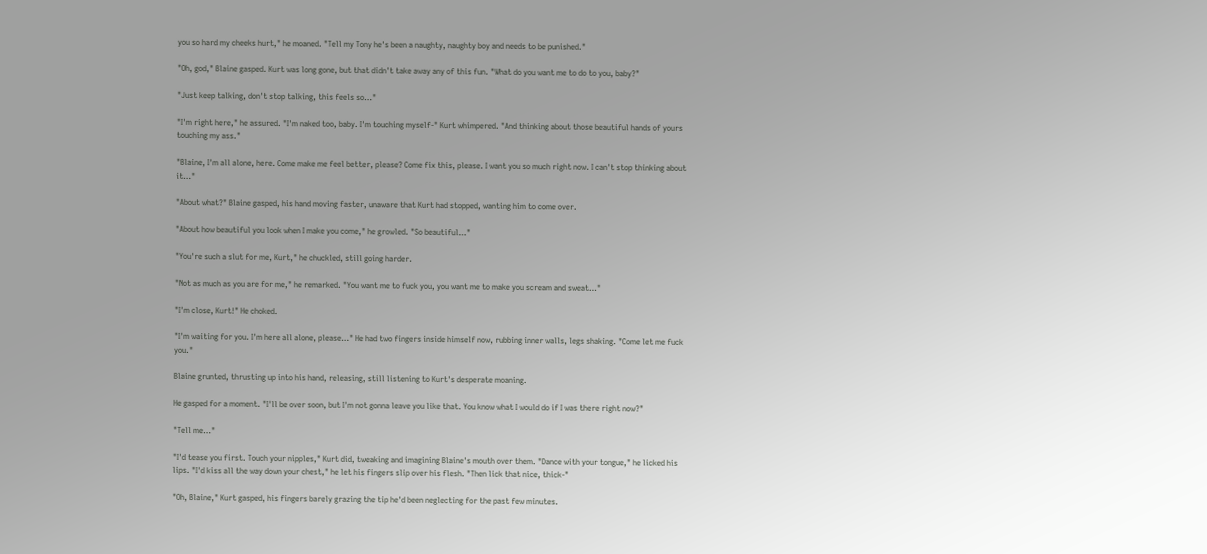you so hard my cheeks hurt," he moaned. "Tell my Tony he's been a naughty, naughty boy and needs to be punished."

"Oh, god," Blaine gasped. Kurt was long gone, but that didn't take away any of this fun. "What do you want me to do to you, baby?"

"Just keep talking, don't stop talking, this feels so…"

"I'm right here," he assured. "I'm naked too, baby. I'm touching myself-" Kurt whimpered. "And thinking about those beautiful hands of yours touching my ass."

"Blaine, I'm all alone, here. Come make me feel better, please? Come fix this, please. I want you so much right now. I can't stop thinking about it…"

"About what?" Blaine gasped, his hand moving faster, unaware that Kurt had stopped, wanting him to come over.

"About how beautiful you look when I make you come," he growled. "So beautiful…"

"You're such a slut for me, Kurt," he chuckled, still going harder.

"Not as much as you are for me," he remarked. "You want me to fuck you, you want me to make you scream and sweat…"

"I'm close, Kurt!" He choked.

"I'm waiting for you. I'm here all alone, please…" He had two fingers inside himself now, rubbing inner walls, legs shaking. "Come let me fuck you."

Blaine grunted, thrusting up into his hand, releasing, still listening to Kurt's desperate moaning.

He gasped for a moment. "I'll be over soon, but I'm not gonna leave you like that. You know what I would do if I was there right now?"

"Tell me…"

"I'd tease you first. Touch your nipples," Kurt did, tweaking and imagining Blaine's mouth over them. "Dance with your tongue," he licked his lips. "I'd kiss all the way down your chest," he let his fingers slip over his flesh. "Then lick that nice, thick-"

"Oh, Blaine," Kurt gasped, his fingers barely grazing the tip he'd been neglecting for the past few minutes.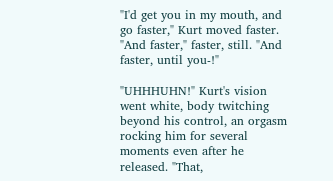"I'd get you in my mouth, and go faster," Kurt moved faster. "And faster," faster, still. "And faster, until you-!"

"UHHHUHN!" Kurt's vision went white, body twitching beyond his control, an orgasm rocking him for several moments even after he released. "That,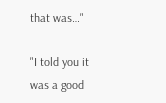that was…"

"I told you it was a good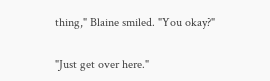thing," Blaine smiled. "You okay?"

"Just get over here."